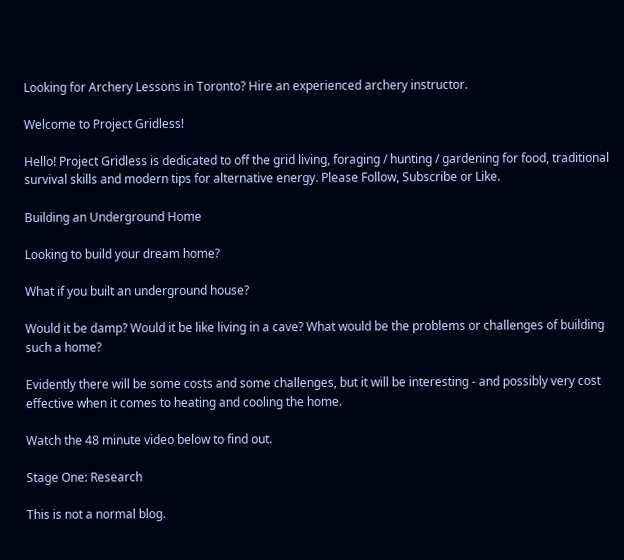Looking for Archery Lessons in Toronto? Hire an experienced archery instructor.

Welcome to Project Gridless!

Hello! Project Gridless is dedicated to off the grid living, foraging / hunting / gardening for food, traditional survival skills and modern tips for alternative energy. Please Follow, Subscribe or Like.

Building an Underground Home

Looking to build your dream home?

What if you built an underground house?

Would it be damp? Would it be like living in a cave? What would be the problems or challenges of building such a home?

Evidently there will be some costs and some challenges, but it will be interesting - and possibly very cost effective when it comes to heating and cooling the home.

Watch the 48 minute video below to find out.

Stage One: Research

This is not a normal blog.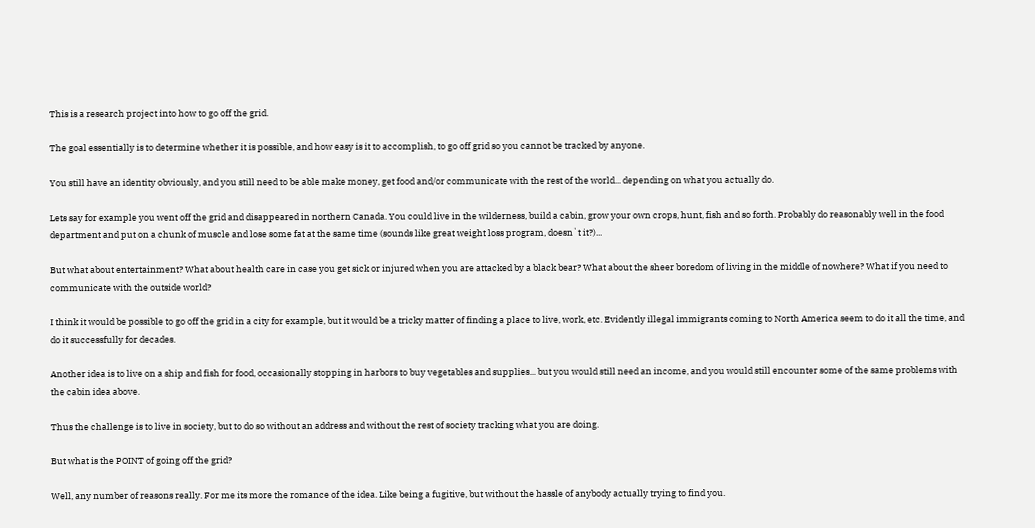This is a research project into how to go off the grid.

The goal essentially is to determine whether it is possible, and how easy is it to accomplish, to go off grid so you cannot be tracked by anyone.

You still have an identity obviously, and you still need to be able make money, get food and/or communicate with the rest of the world... depending on what you actually do.

Lets say for example you went off the grid and disappeared in northern Canada. You could live in the wilderness, build a cabin, grow your own crops, hunt, fish and so forth. Probably do reasonably well in the food department and put on a chunk of muscle and lose some fat at the same time (sounds like great weight loss program, doesn`t it?)...

But what about entertainment? What about health care in case you get sick or injured when you are attacked by a black bear? What about the sheer boredom of living in the middle of nowhere? What if you need to communicate with the outside world?

I think it would be possible to go off the grid in a city for example, but it would be a tricky matter of finding a place to live, work, etc. Evidently illegal immigrants coming to North America seem to do it all the time, and do it successfully for decades.

Another idea is to live on a ship and fish for food, occasionally stopping in harbors to buy vegetables and supplies... but you would still need an income, and you would still encounter some of the same problems with the cabin idea above.

Thus the challenge is to live in society, but to do so without an address and without the rest of society tracking what you are doing.

But what is the POINT of going off the grid?

Well, any number of reasons really. For me its more the romance of the idea. Like being a fugitive, but without the hassle of anybody actually trying to find you.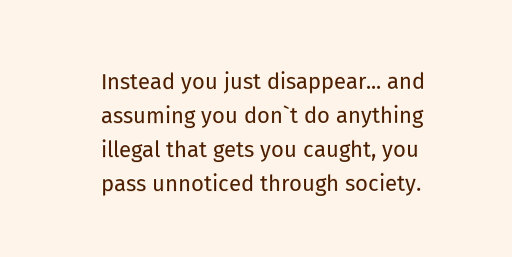Instead you just disappear... and assuming you don`t do anything illegal that gets you caught, you pass unnoticed through society.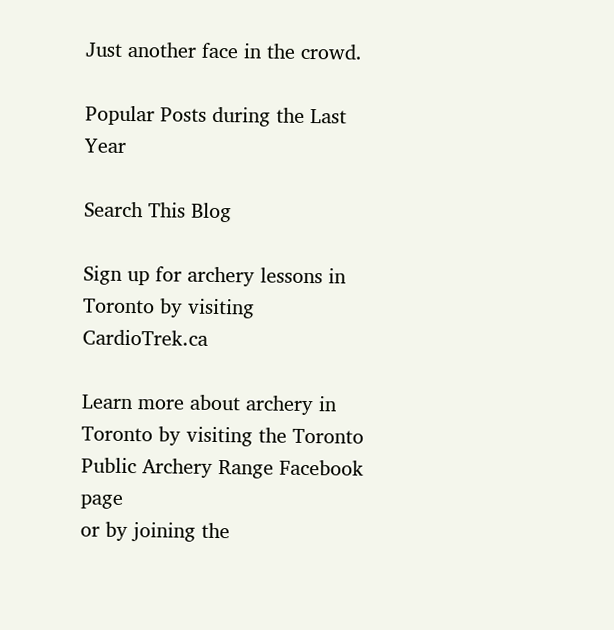Just another face in the crowd.

Popular Posts during the Last Year

Search This Blog

Sign up for archery lessons in Toronto by visiting CardioTrek.ca

Learn more about archery in Toronto by visiting the Toronto Public Archery Range Facebook page
or by joining the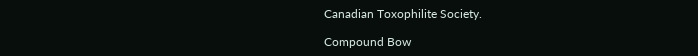Canadian Toxophilite Society.

Compound Bow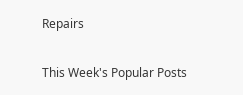Repairs

This Week's Popular Posts